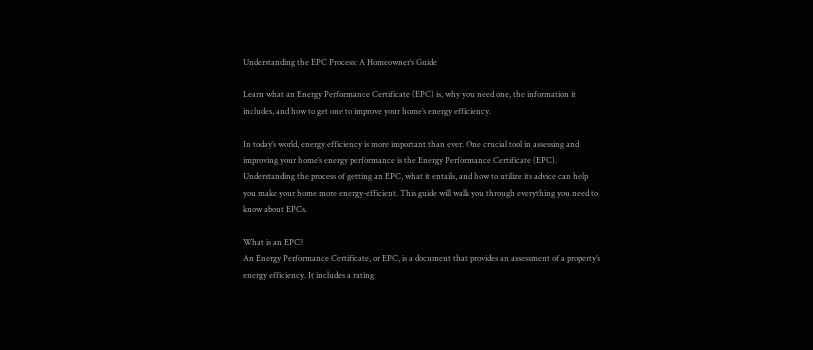Understanding the EPC Process: A Homeowner’s Guide

Learn what an Energy Performance Certificate (EPC) is, why you need one, the information it includes, and how to get one to improve your home’s energy efficiency.

In today’s world, energy efficiency is more important than ever. One crucial tool in assessing and improving your home’s energy performance is the Energy Performance Certificate (EPC). Understanding the process of getting an EPC, what it entails, and how to utilize its advice can help you make your home more energy-efficient. This guide will walk you through everything you need to know about EPCs.

What is an EPC?
An Energy Performance Certificate, or EPC, is a document that provides an assessment of a property’s energy efficiency. It includes a rating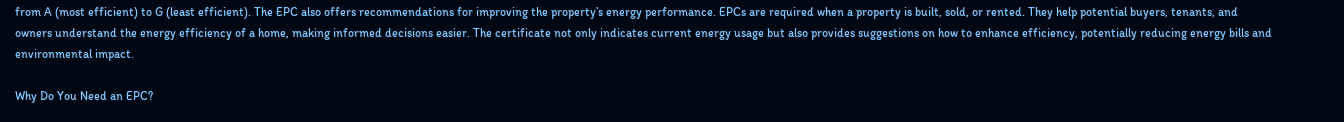from A (most efficient) to G (least efficient). The EPC also offers recommendations for improving the property’s energy performance. EPCs are required when a property is built, sold, or rented. They help potential buyers, tenants, and owners understand the energy efficiency of a home, making informed decisions easier. The certificate not only indicates current energy usage but also provides suggestions on how to enhance efficiency, potentially reducing energy bills and environmental impact.

Why Do You Need an EPC?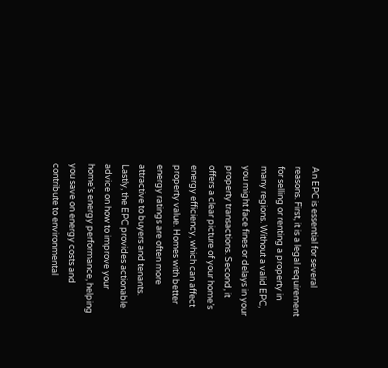An EPC is essential for several reasons. First, it is a legal requirement for selling or renting a property in many regions. Without a valid EPC, you might face fines or delays in your property transactions. Second, it offers a clear picture of your home’s energy efficiency, which can affect property value. Homes with better energy ratings are often more attractive to buyers and tenants. Lastly, the EPC provides actionable advice on how to improve your home’s energy performance, helping you save on energy costs and contribute to environmental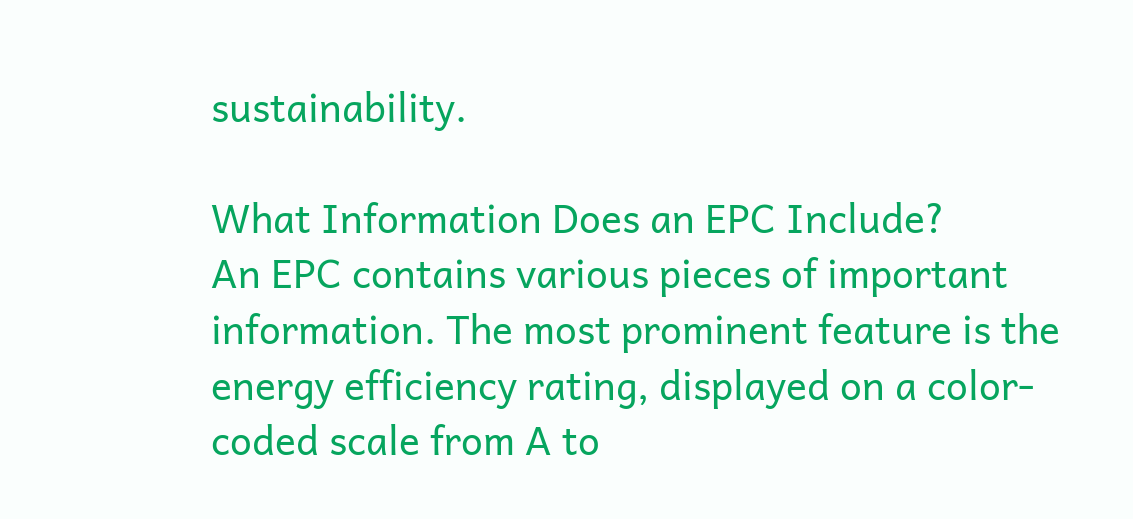sustainability.

What Information Does an EPC Include?
An EPC contains various pieces of important information. The most prominent feature is the energy efficiency rating, displayed on a color-coded scale from A to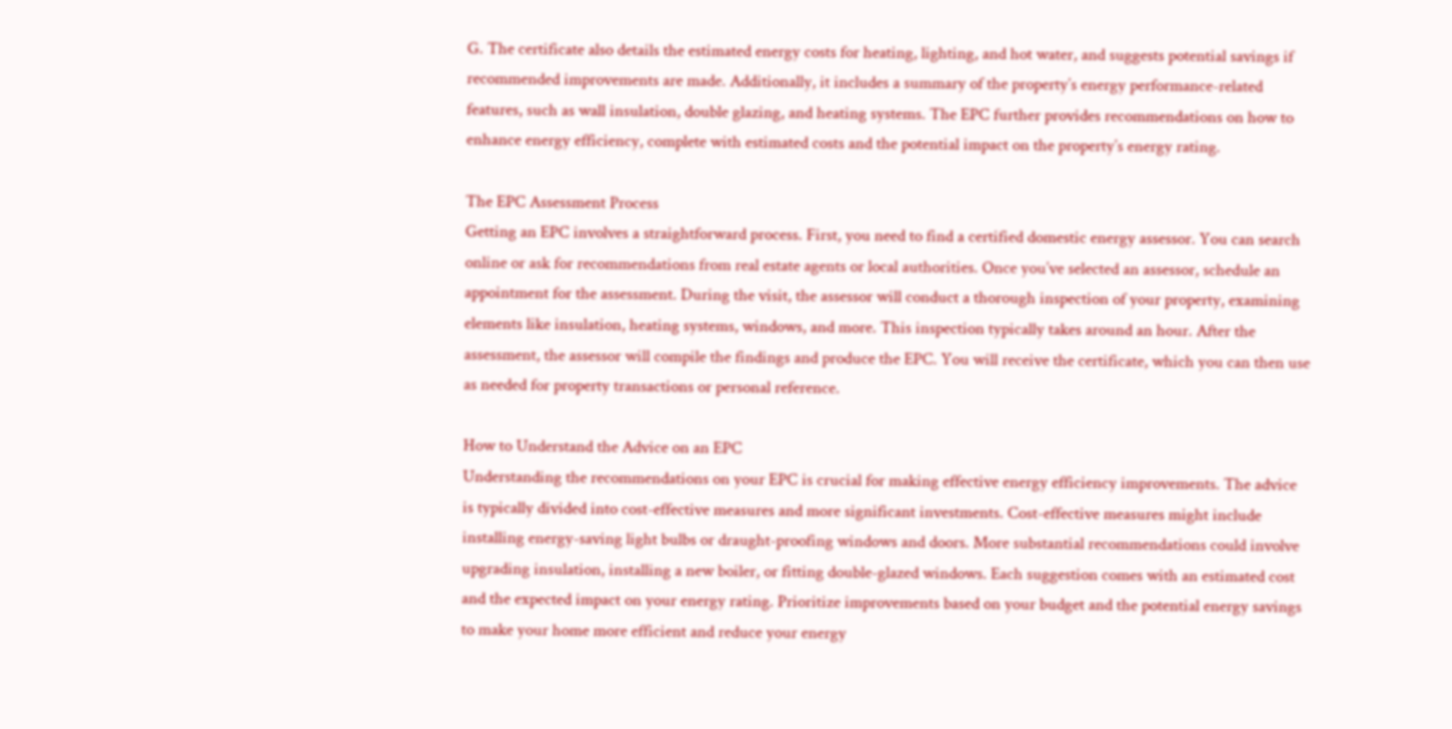G. The certificate also details the estimated energy costs for heating, lighting, and hot water, and suggests potential savings if recommended improvements are made. Additionally, it includes a summary of the property’s energy performance-related features, such as wall insulation, double glazing, and heating systems. The EPC further provides recommendations on how to enhance energy efficiency, complete with estimated costs and the potential impact on the property’s energy rating.

The EPC Assessment Process
Getting an EPC involves a straightforward process. First, you need to find a certified domestic energy assessor. You can search online or ask for recommendations from real estate agents or local authorities. Once you’ve selected an assessor, schedule an appointment for the assessment. During the visit, the assessor will conduct a thorough inspection of your property, examining elements like insulation, heating systems, windows, and more. This inspection typically takes around an hour. After the assessment, the assessor will compile the findings and produce the EPC. You will receive the certificate, which you can then use as needed for property transactions or personal reference.

How to Understand the Advice on an EPC
Understanding the recommendations on your EPC is crucial for making effective energy efficiency improvements. The advice is typically divided into cost-effective measures and more significant investments. Cost-effective measures might include installing energy-saving light bulbs or draught-proofing windows and doors. More substantial recommendations could involve upgrading insulation, installing a new boiler, or fitting double-glazed windows. Each suggestion comes with an estimated cost and the expected impact on your energy rating. Prioritize improvements based on your budget and the potential energy savings to make your home more efficient and reduce your energy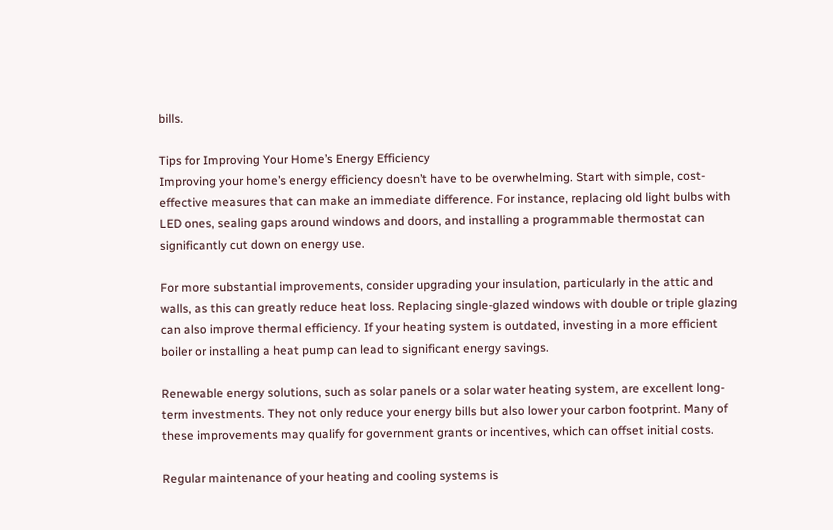bills.

Tips for Improving Your Home’s Energy Efficiency
Improving your home’s energy efficiency doesn’t have to be overwhelming. Start with simple, cost-effective measures that can make an immediate difference. For instance, replacing old light bulbs with LED ones, sealing gaps around windows and doors, and installing a programmable thermostat can significantly cut down on energy use.

For more substantial improvements, consider upgrading your insulation, particularly in the attic and walls, as this can greatly reduce heat loss. Replacing single-glazed windows with double or triple glazing can also improve thermal efficiency. If your heating system is outdated, investing in a more efficient boiler or installing a heat pump can lead to significant energy savings.

Renewable energy solutions, such as solar panels or a solar water heating system, are excellent long-term investments. They not only reduce your energy bills but also lower your carbon footprint. Many of these improvements may qualify for government grants or incentives, which can offset initial costs.

Regular maintenance of your heating and cooling systems is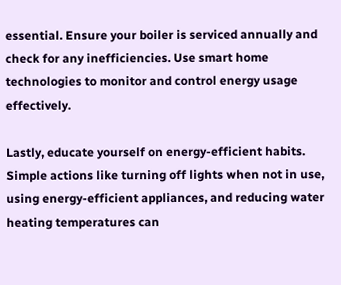essential. Ensure your boiler is serviced annually and check for any inefficiencies. Use smart home technologies to monitor and control energy usage effectively.

Lastly, educate yourself on energy-efficient habits. Simple actions like turning off lights when not in use, using energy-efficient appliances, and reducing water heating temperatures can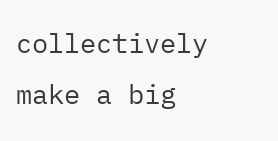collectively make a big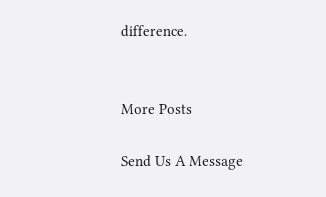difference.


More Posts

Send Us A Message